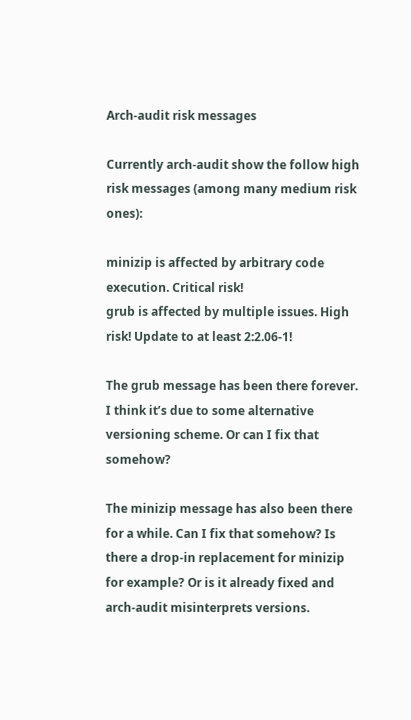Arch-audit risk messages

Currently arch-audit show the follow high risk messages (among many medium risk ones):

minizip is affected by arbitrary code execution. Critical risk!
grub is affected by multiple issues. High risk! Update to at least 2:2.06-1!

The grub message has been there forever. I think it’s due to some alternative versioning scheme. Or can I fix that somehow?

The minizip message has also been there for a while. Can I fix that somehow? Is there a drop-in replacement for minizip for example? Or is it already fixed and arch-audit misinterprets versions.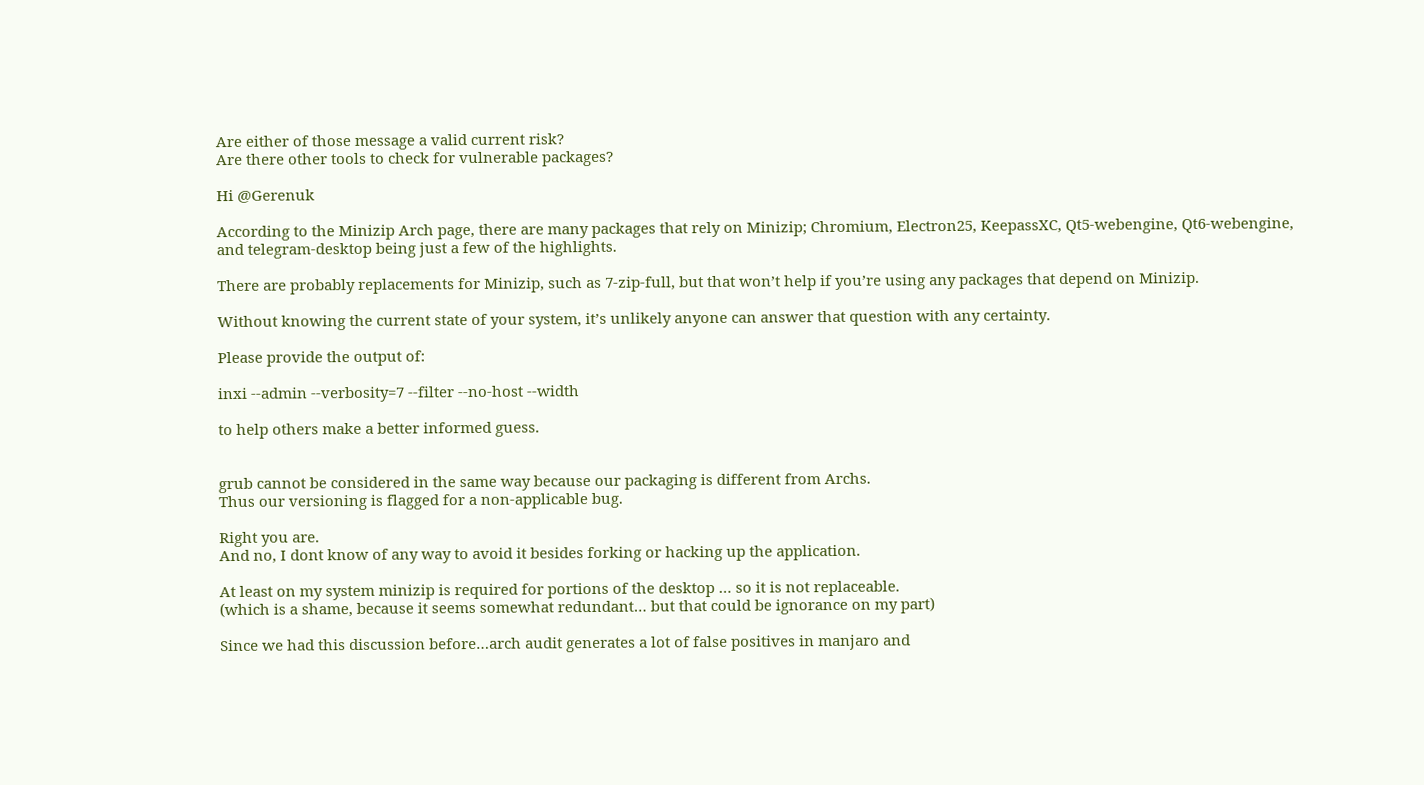Are either of those message a valid current risk?
Are there other tools to check for vulnerable packages?

Hi @Gerenuk

According to the Minizip Arch page, there are many packages that rely on Minizip; Chromium, Electron25, KeepassXC, Qt5-webengine, Qt6-webengine, and telegram-desktop being just a few of the highlights.

There are probably replacements for Minizip, such as 7-zip-full, but that won’t help if you’re using any packages that depend on Minizip.

Without knowing the current state of your system, it’s unlikely anyone can answer that question with any certainty.

Please provide the output of:

inxi --admin --verbosity=7 --filter --no-host --width

to help others make a better informed guess.


grub cannot be considered in the same way because our packaging is different from Archs.
Thus our versioning is flagged for a non-applicable bug.

Right you are.
And no, I dont know of any way to avoid it besides forking or hacking up the application.

At least on my system minizip is required for portions of the desktop … so it is not replaceable.
(which is a shame, because it seems somewhat redundant… but that could be ignorance on my part)

Since we had this discussion before…arch audit generates a lot of false positives in manjaro and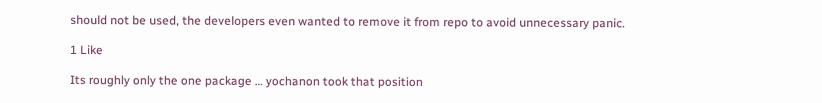should not be used, the developers even wanted to remove it from repo to avoid unnecessary panic.

1 Like

Its roughly only the one package … yochanon took that position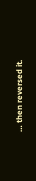… then reversed it.